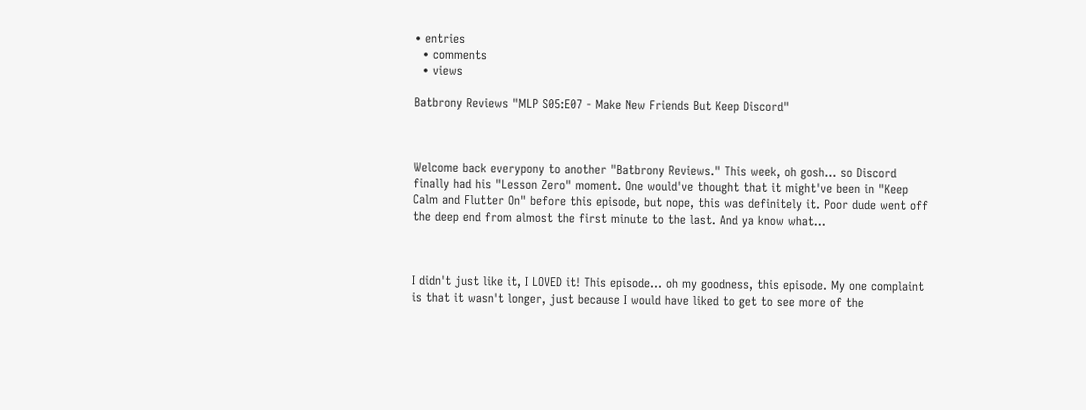• entries
  • comments
  • views

Batbrony Reviews "MLP S05:E07 - Make New Friends But Keep Discord"



Welcome back everypony to another "Batbrony Reviews." This week, oh gosh... so Discord finally had his "Lesson Zero" moment. One would've thought that it might've been in "Keep Calm and Flutter On" before this episode, but nope, this was definitely it. Poor dude went off the deep end from almost the first minute to the last. And ya know what...



I didn't just like it, I LOVED it! This episode... oh my goodness, this episode. My one complaint is that it wasn't longer, just because I would have liked to get to see more of the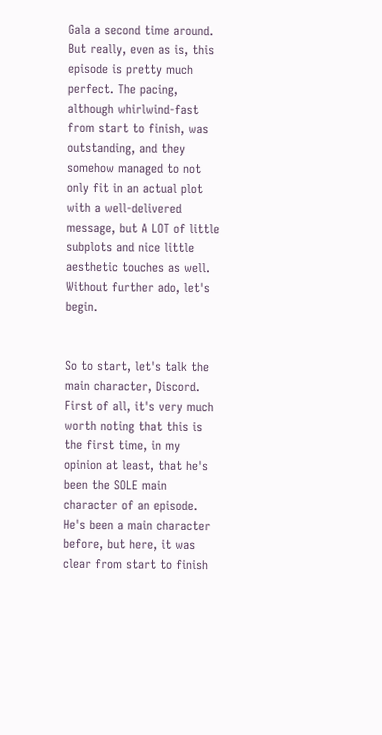Gala a second time around. But really, even as is, this episode is pretty much perfect. The pacing, although whirlwind-fast from start to finish, was outstanding, and they somehow managed to not only fit in an actual plot with a well-delivered message, but A LOT of little subplots and nice little aesthetic touches as well. Without further ado, let's begin.


So to start, let's talk the main character, Discord. First of all, it's very much worth noting that this is the first time, in my opinion at least, that he's been the SOLE main character of an episode. He's been a main character before, but here, it was clear from start to finish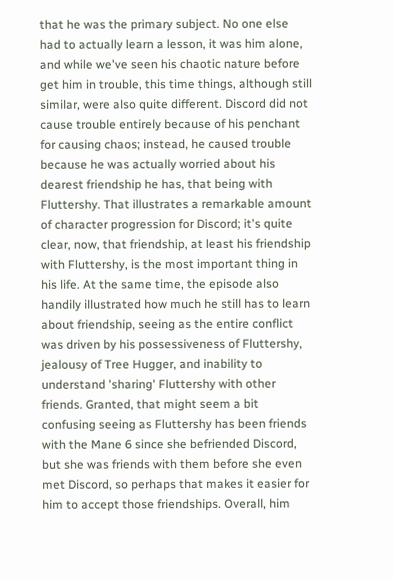that he was the primary subject. No one else had to actually learn a lesson, it was him alone, and while we've seen his chaotic nature before get him in trouble, this time things, although still similar, were also quite different. Discord did not cause trouble entirely because of his penchant for causing chaos; instead, he caused trouble because he was actually worried about his dearest friendship he has, that being with Fluttershy. That illustrates a remarkable amount of character progression for Discord; it's quite clear, now, that friendship, at least his friendship with Fluttershy, is the most important thing in his life. At the same time, the episode also handily illustrated how much he still has to learn about friendship, seeing as the entire conflict was driven by his possessiveness of Fluttershy, jealousy of Tree Hugger, and inability to understand 'sharing' Fluttershy with other friends. Granted, that might seem a bit confusing seeing as Fluttershy has been friends with the Mane 6 since she befriended Discord, but she was friends with them before she even met Discord, so perhaps that makes it easier for him to accept those friendships. Overall, him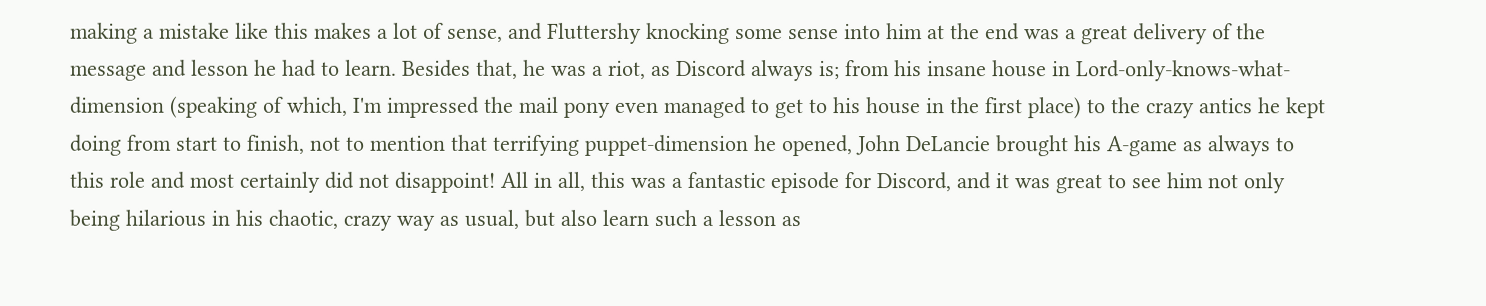making a mistake like this makes a lot of sense, and Fluttershy knocking some sense into him at the end was a great delivery of the message and lesson he had to learn. Besides that, he was a riot, as Discord always is; from his insane house in Lord-only-knows-what-dimension (speaking of which, I'm impressed the mail pony even managed to get to his house in the first place) to the crazy antics he kept doing from start to finish, not to mention that terrifying puppet-dimension he opened, John DeLancie brought his A-game as always to this role and most certainly did not disappoint! All in all, this was a fantastic episode for Discord, and it was great to see him not only being hilarious in his chaotic, crazy way as usual, but also learn such a lesson as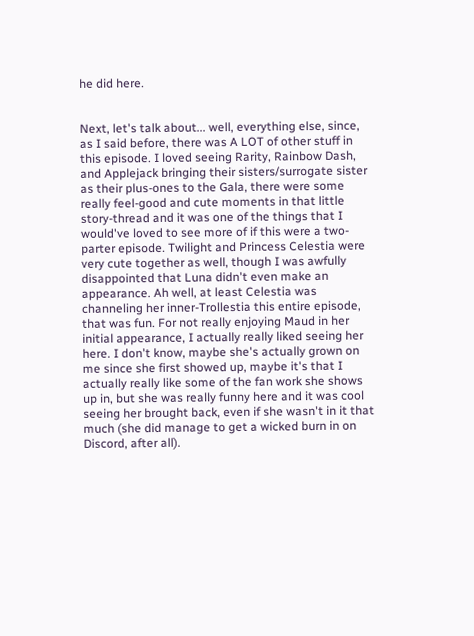he did here.


Next, let's talk about... well, everything else, since, as I said before, there was A LOT of other stuff in this episode. I loved seeing Rarity, Rainbow Dash, and Applejack bringing their sisters/surrogate sister as their plus-ones to the Gala, there were some really feel-good and cute moments in that little story-thread and it was one of the things that I would've loved to see more of if this were a two-parter episode. Twilight and Princess Celestia were very cute together as well, though I was awfully disappointed that Luna didn't even make an appearance. Ah well, at least Celestia was channeling her inner-Trollestia this entire episode, that was fun. For not really enjoying Maud in her initial appearance, I actually really liked seeing her here. I don't know, maybe she's actually grown on me since she first showed up, maybe it's that I actually really like some of the fan work she shows up in, but she was really funny here and it was cool seeing her brought back, even if she wasn't in it that much (she did manage to get a wicked burn in on Discord, after all).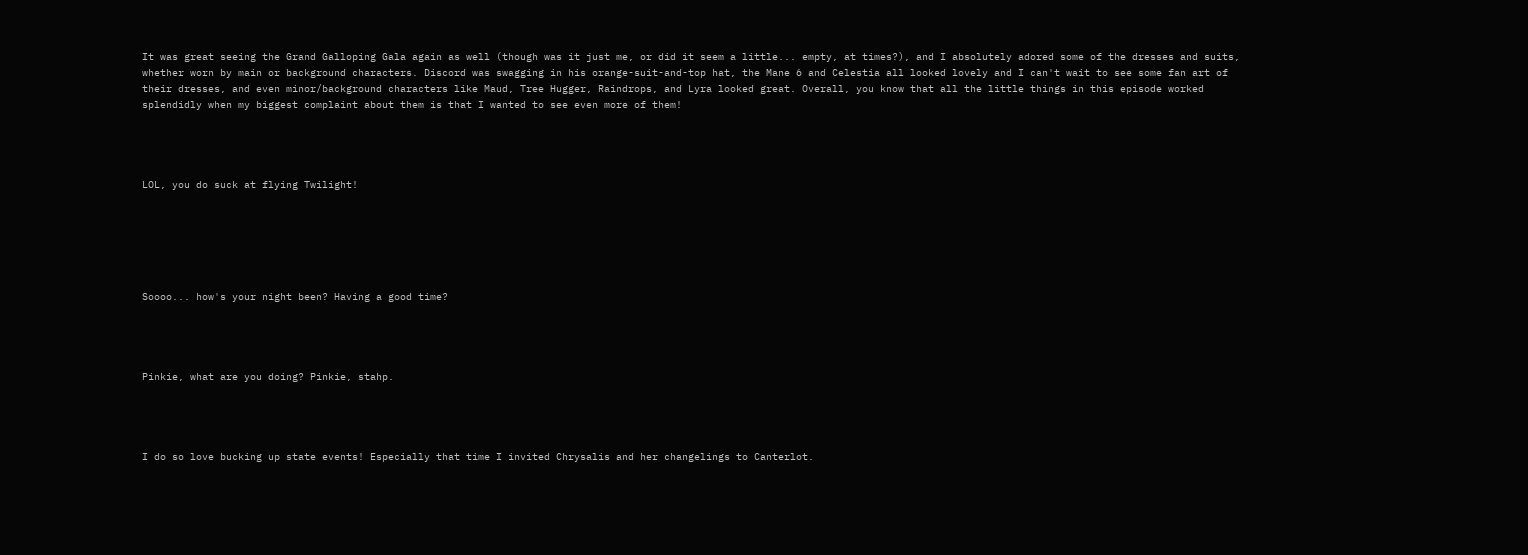It was great seeing the Grand Galloping Gala again as well (though was it just me, or did it seem a little... empty, at times?), and I absolutely adored some of the dresses and suits, whether worn by main or background characters. Discord was swagging in his orange-suit-and-top hat, the Mane 6 and Celestia all looked lovely and I can't wait to see some fan art of their dresses, and even minor/background characters like Maud, Tree Hugger, Raindrops, and Lyra looked great. Overall, you know that all the little things in this episode worked splendidly when my biggest complaint about them is that I wanted to see even more of them!




LOL, you do suck at flying Twilight!






Soooo... how's your night been? Having a good time?




Pinkie, what are you doing? Pinkie, stahp.




I do so love bucking up state events! Especially that time I invited Chrysalis and her changelings to Canterlot.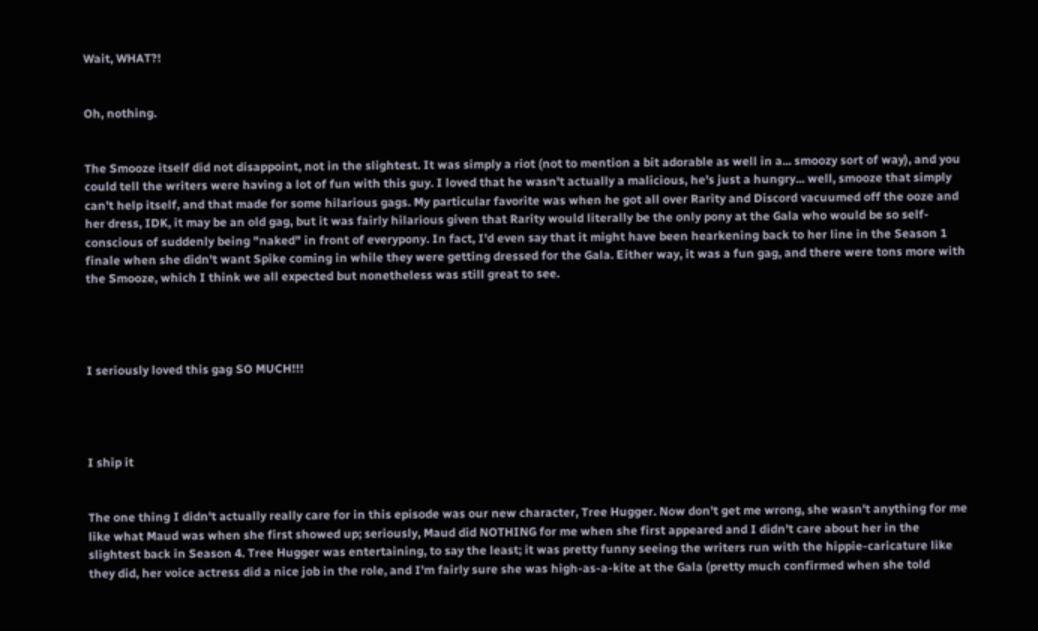Wait, WHAT?!


Oh, nothing.


The Smooze itself did not disappoint, not in the slightest. It was simply a riot (not to mention a bit adorable as well in a... smoozy sort of way), and you could tell the writers were having a lot of fun with this guy. I loved that he wasn't actually a malicious, he's just a hungry... well, smooze that simply can't help itself, and that made for some hilarious gags. My particular favorite was when he got all over Rarity and Discord vacuumed off the ooze and her dress, IDK, it may be an old gag, but it was fairly hilarious given that Rarity would literally be the only pony at the Gala who would be so self-conscious of suddenly being "naked" in front of everypony. In fact, I'd even say that it might have been hearkening back to her line in the Season 1 finale when she didn't want Spike coming in while they were getting dressed for the Gala. Either way, it was a fun gag, and there were tons more with the Smooze, which I think we all expected but nonetheless was still great to see.




I seriously loved this gag SO MUCH!!!




I ship it


The one thing I didn't actually really care for in this episode was our new character, Tree Hugger. Now don't get me wrong, she wasn't anything for me like what Maud was when she first showed up; seriously, Maud did NOTHING for me when she first appeared and I didn't care about her in the slightest back in Season 4. Tree Hugger was entertaining, to say the least; it was pretty funny seeing the writers run with the hippie-caricature like they did, her voice actress did a nice job in the role, and I'm fairly sure she was high-as-a-kite at the Gala (pretty much confirmed when she told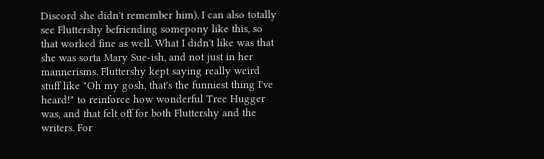Discord she didn't remember him). I can also totally see Fluttershy befriending somepony like this, so that worked fine as well. What I didn't like was that she was sorta Mary Sue-ish, and not just in her mannerisms. Fluttershy kept saying really weird stuff like "Oh my gosh, that's the funniest thing I've heard!" to reinforce how wonderful Tree Hugger was, and that felt off for both Fluttershy and the writers. For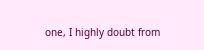one, I highly doubt from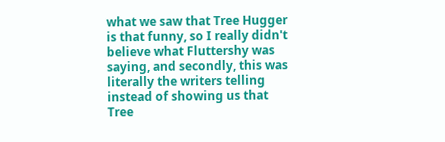what we saw that Tree Hugger is that funny, so I really didn't believe what Fluttershy was saying, and secondly, this was literally the writers telling instead of showing us that Tree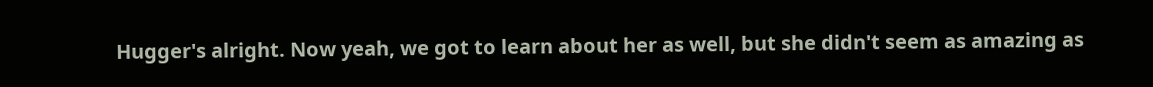Hugger's alright. Now yeah, we got to learn about her as well, but she didn't seem as amazing as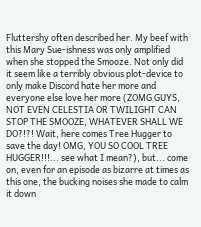Fluttershy often described her. My beef with this Mary Sue-ishness was only amplified when she stopped the Smooze. Not only did it seem like a terribly obvious plot-device to only make Discord hate her more and everyone else love her more (ZOMG GUYS, NOT EVEN CELESTIA OR TWILIGHT CAN STOP THE SMOOZE, WHATEVER SHALL WE DO?!?! Wait, here comes Tree Hugger to save the day! OMG, YOU SO COOL TREE HUGGER!!!... see what I mean?), but... come on, even for an episode as bizarre at times as this one, the bucking noises she made to calm it down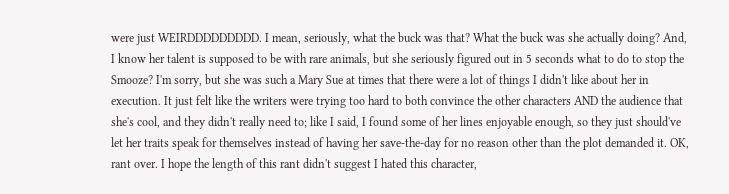were just WEIRDDDDDDDDD. I mean, seriously, what the buck was that? What the buck was she actually doing? And, I know her talent is supposed to be with rare animals, but she seriously figured out in 5 seconds what to do to stop the Smooze? I'm sorry, but she was such a Mary Sue at times that there were a lot of things I didn't like about her in execution. It just felt like the writers were trying too hard to both convince the other characters AND the audience that she's cool, and they didn't really need to; like I said, I found some of her lines enjoyable enough, so they just should've let her traits speak for themselves instead of having her save-the-day for no reason other than the plot demanded it. OK, rant over. I hope the length of this rant didn't suggest I hated this character,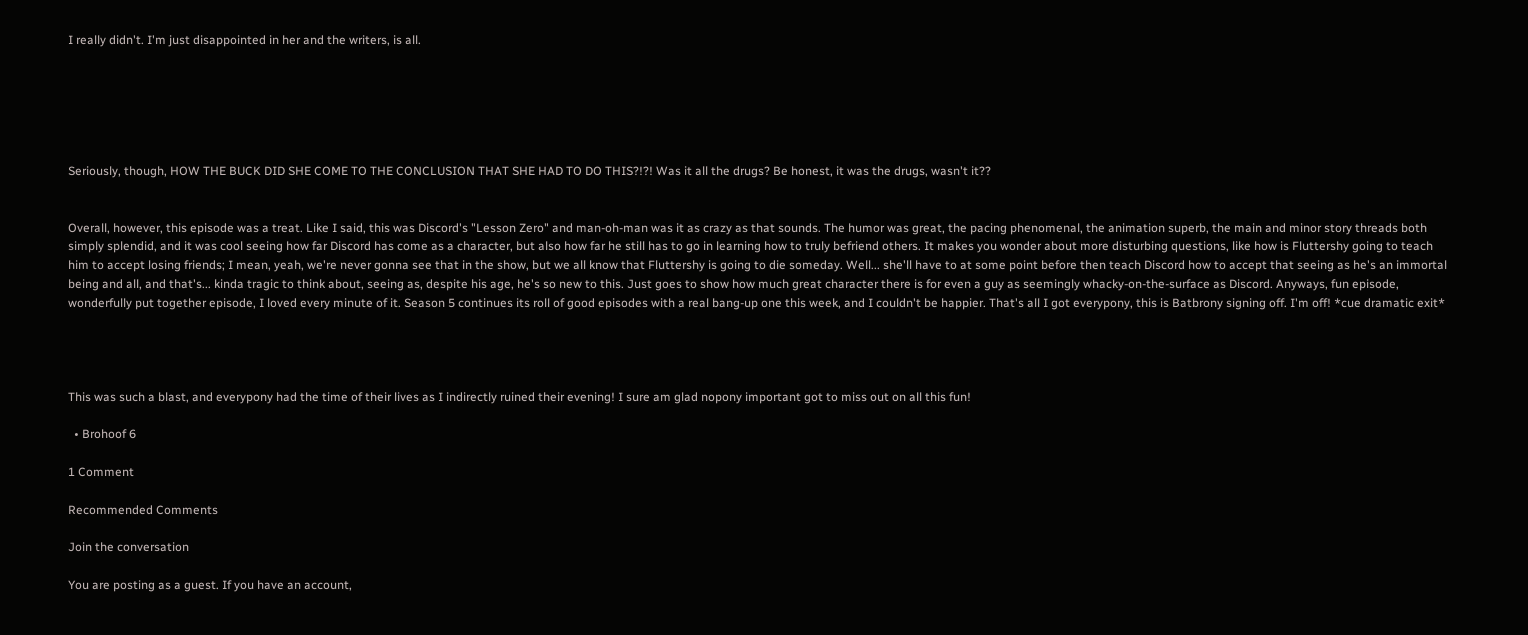I really didn't. I'm just disappointed in her and the writers, is all.






Seriously, though, HOW THE BUCK DID SHE COME TO THE CONCLUSION THAT SHE HAD TO DO THIS?!?! Was it all the drugs? Be honest, it was the drugs, wasn't it??


Overall, however, this episode was a treat. Like I said, this was Discord's "Lesson Zero" and man-oh-man was it as crazy as that sounds. The humor was great, the pacing phenomenal, the animation superb, the main and minor story threads both simply splendid, and it was cool seeing how far Discord has come as a character, but also how far he still has to go in learning how to truly befriend others. It makes you wonder about more disturbing questions, like how is Fluttershy going to teach him to accept losing friends; I mean, yeah, we're never gonna see that in the show, but we all know that Fluttershy is going to die someday. Well... she'll have to at some point before then teach Discord how to accept that seeing as he's an immortal being and all, and that's... kinda tragic to think about, seeing as, despite his age, he's so new to this. Just goes to show how much great character there is for even a guy as seemingly whacky-on-the-surface as Discord. Anyways, fun episode, wonderfully put together episode, I loved every minute of it. Season 5 continues its roll of good episodes with a real bang-up one this week, and I couldn't be happier. That's all I got everypony, this is Batbrony signing off. I'm off! *cue dramatic exit*




This was such a blast, and everypony had the time of their lives as I indirectly ruined their evening! I sure am glad nopony important got to miss out on all this fun!

  • Brohoof 6

1 Comment

Recommended Comments

Join the conversation

You are posting as a guest. If you have an account,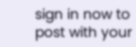sign in now to post with your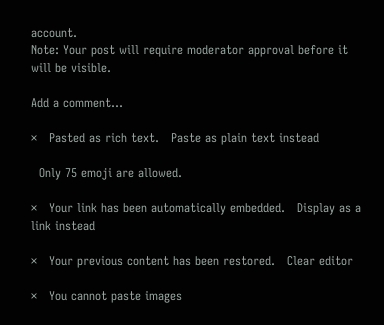account.
Note: Your post will require moderator approval before it will be visible.

Add a comment...

×   Pasted as rich text.   Paste as plain text instead

  Only 75 emoji are allowed.

×   Your link has been automatically embedded.   Display as a link instead

×   Your previous content has been restored.   Clear editor

×   You cannot paste images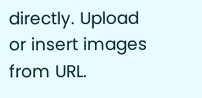directly. Upload or insert images from URL.